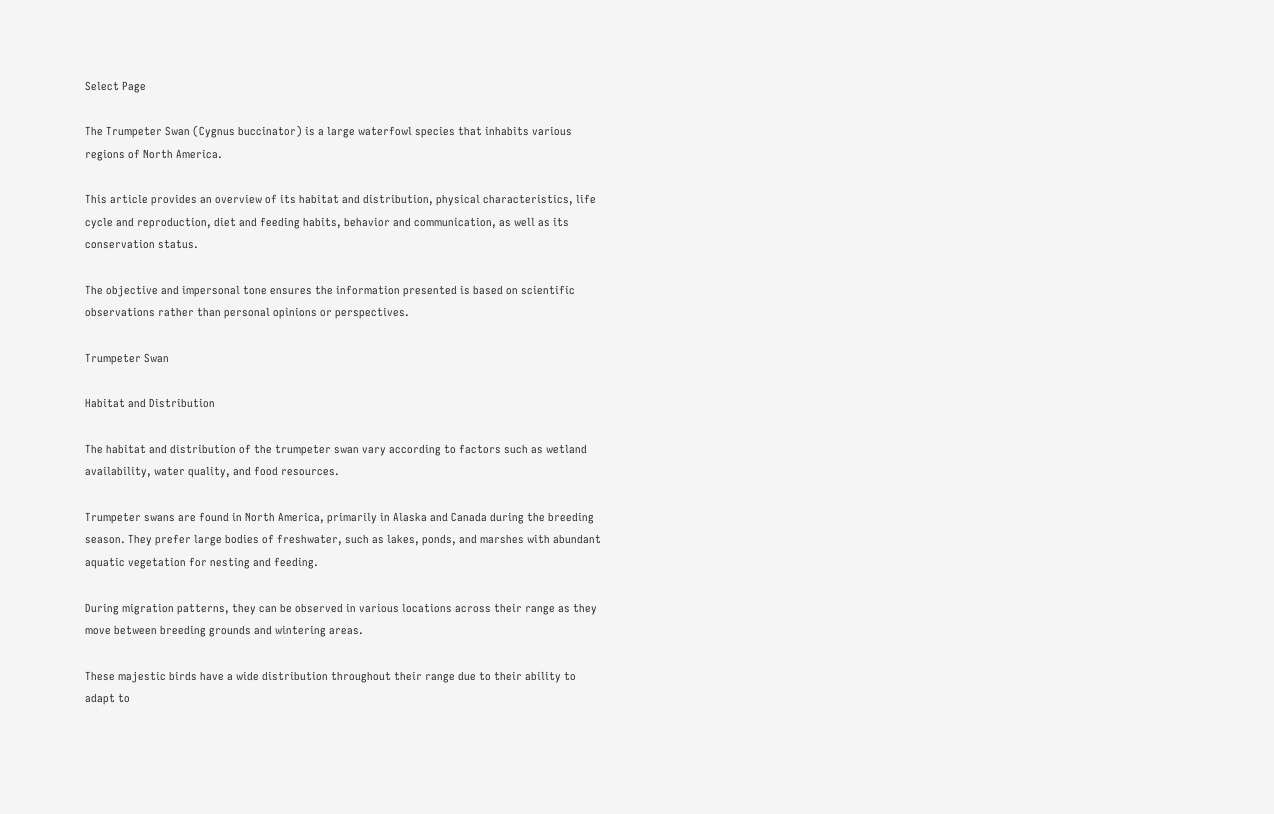Select Page

The Trumpeter Swan (Cygnus buccinator) is a large waterfowl species that inhabits various regions of North America.

This article provides an overview of its habitat and distribution, physical characteristics, life cycle and reproduction, diet and feeding habits, behavior and communication, as well as its conservation status.

The objective and impersonal tone ensures the information presented is based on scientific observations rather than personal opinions or perspectives.

Trumpeter Swan

Habitat and Distribution

The habitat and distribution of the trumpeter swan vary according to factors such as wetland availability, water quality, and food resources.

Trumpeter swans are found in North America, primarily in Alaska and Canada during the breeding season. They prefer large bodies of freshwater, such as lakes, ponds, and marshes with abundant aquatic vegetation for nesting and feeding.

During migration patterns, they can be observed in various locations across their range as they move between breeding grounds and wintering areas.

These majestic birds have a wide distribution throughout their range due to their ability to adapt to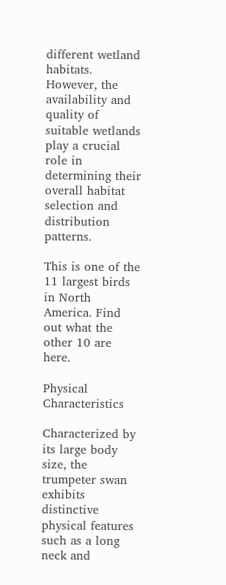different wetland habitats. However, the availability and quality of suitable wetlands play a crucial role in determining their overall habitat selection and distribution patterns.

This is one of the 11 largest birds in North America. Find out what the other 10 are here.

Physical Characteristics

Characterized by its large body size, the trumpeter swan exhibits distinctive physical features such as a long neck and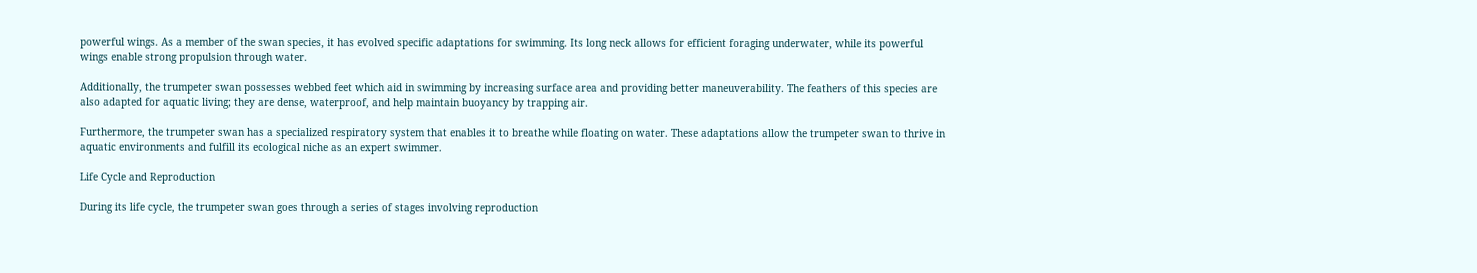powerful wings. As a member of the swan species, it has evolved specific adaptations for swimming. Its long neck allows for efficient foraging underwater, while its powerful wings enable strong propulsion through water.

Additionally, the trumpeter swan possesses webbed feet which aid in swimming by increasing surface area and providing better maneuverability. The feathers of this species are also adapted for aquatic living; they are dense, waterproof, and help maintain buoyancy by trapping air.

Furthermore, the trumpeter swan has a specialized respiratory system that enables it to breathe while floating on water. These adaptations allow the trumpeter swan to thrive in aquatic environments and fulfill its ecological niche as an expert swimmer.

Life Cycle and Reproduction

During its life cycle, the trumpeter swan goes through a series of stages involving reproduction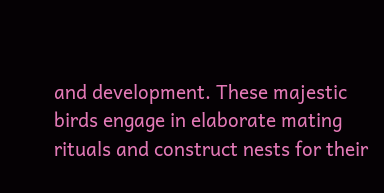and development. These majestic birds engage in elaborate mating rituals and construct nests for their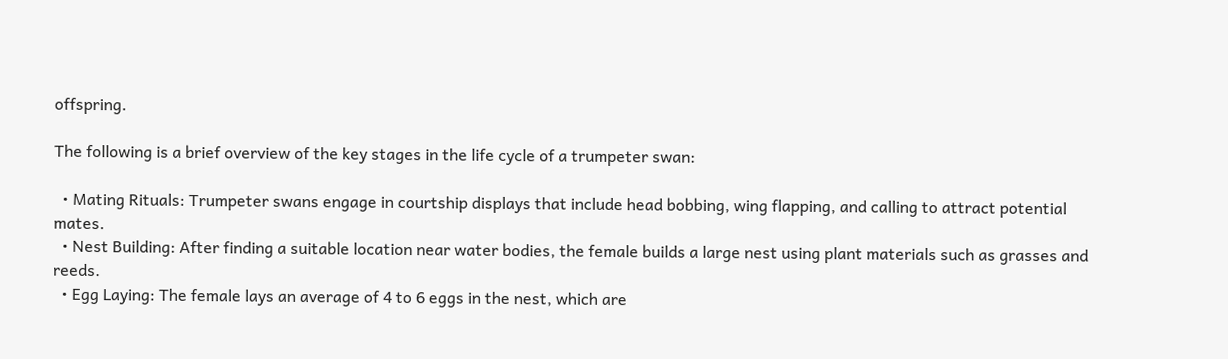offspring.

The following is a brief overview of the key stages in the life cycle of a trumpeter swan:

  • Mating Rituals: Trumpeter swans engage in courtship displays that include head bobbing, wing flapping, and calling to attract potential mates.
  • Nest Building: After finding a suitable location near water bodies, the female builds a large nest using plant materials such as grasses and reeds.
  • Egg Laying: The female lays an average of 4 to 6 eggs in the nest, which are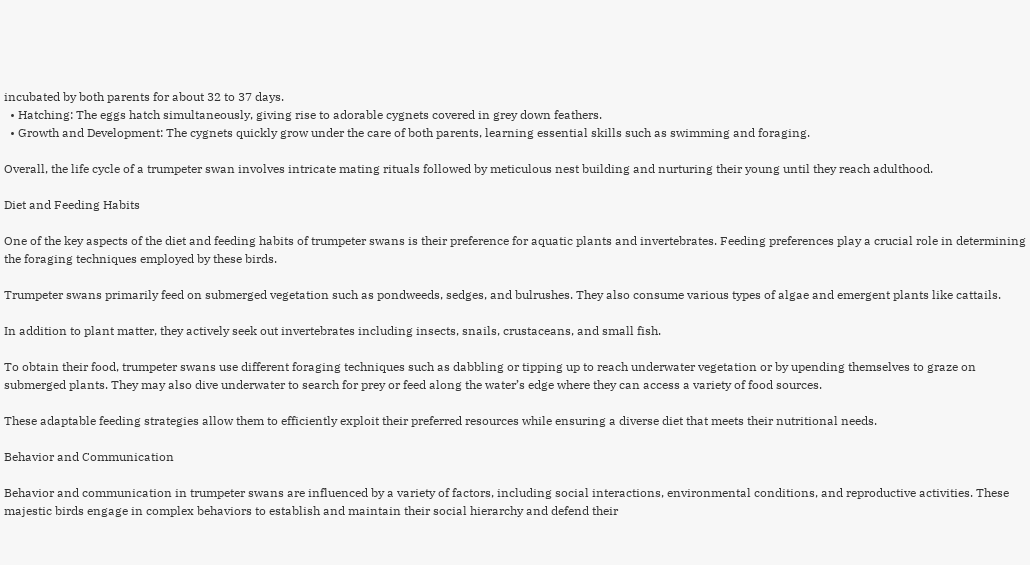incubated by both parents for about 32 to 37 days.
  • Hatching: The eggs hatch simultaneously, giving rise to adorable cygnets covered in grey down feathers.
  • Growth and Development: The cygnets quickly grow under the care of both parents, learning essential skills such as swimming and foraging.

Overall, the life cycle of a trumpeter swan involves intricate mating rituals followed by meticulous nest building and nurturing their young until they reach adulthood.

Diet and Feeding Habits

One of the key aspects of the diet and feeding habits of trumpeter swans is their preference for aquatic plants and invertebrates. Feeding preferences play a crucial role in determining the foraging techniques employed by these birds.

Trumpeter swans primarily feed on submerged vegetation such as pondweeds, sedges, and bulrushes. They also consume various types of algae and emergent plants like cattails.

In addition to plant matter, they actively seek out invertebrates including insects, snails, crustaceans, and small fish.

To obtain their food, trumpeter swans use different foraging techniques such as dabbling or tipping up to reach underwater vegetation or by upending themselves to graze on submerged plants. They may also dive underwater to search for prey or feed along the water’s edge where they can access a variety of food sources.

These adaptable feeding strategies allow them to efficiently exploit their preferred resources while ensuring a diverse diet that meets their nutritional needs.

Behavior and Communication

Behavior and communication in trumpeter swans are influenced by a variety of factors, including social interactions, environmental conditions, and reproductive activities. These majestic birds engage in complex behaviors to establish and maintain their social hierarchy and defend their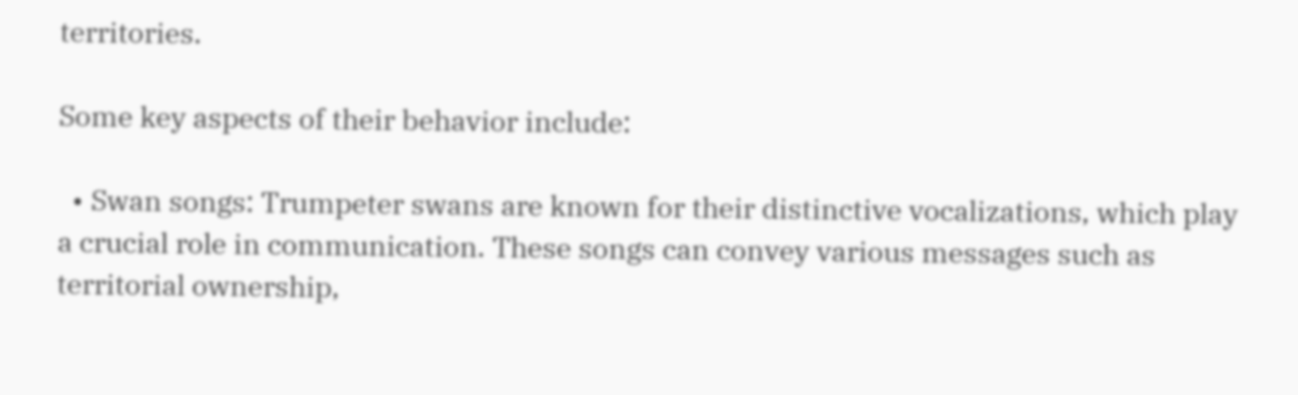territories.

Some key aspects of their behavior include:

  • Swan songs: Trumpeter swans are known for their distinctive vocalizations, which play a crucial role in communication. These songs can convey various messages such as territorial ownership,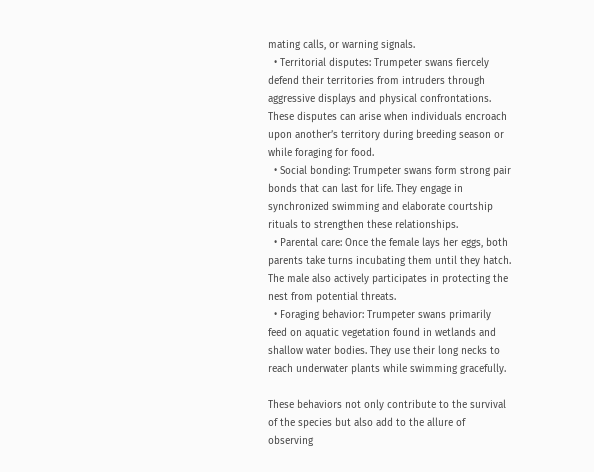mating calls, or warning signals.
  • Territorial disputes: Trumpeter swans fiercely defend their territories from intruders through aggressive displays and physical confrontations. These disputes can arise when individuals encroach upon another’s territory during breeding season or while foraging for food.
  • Social bonding: Trumpeter swans form strong pair bonds that can last for life. They engage in synchronized swimming and elaborate courtship rituals to strengthen these relationships.
  • Parental care: Once the female lays her eggs, both parents take turns incubating them until they hatch. The male also actively participates in protecting the nest from potential threats.
  • Foraging behavior: Trumpeter swans primarily feed on aquatic vegetation found in wetlands and shallow water bodies. They use their long necks to reach underwater plants while swimming gracefully.

These behaviors not only contribute to the survival of the species but also add to the allure of observing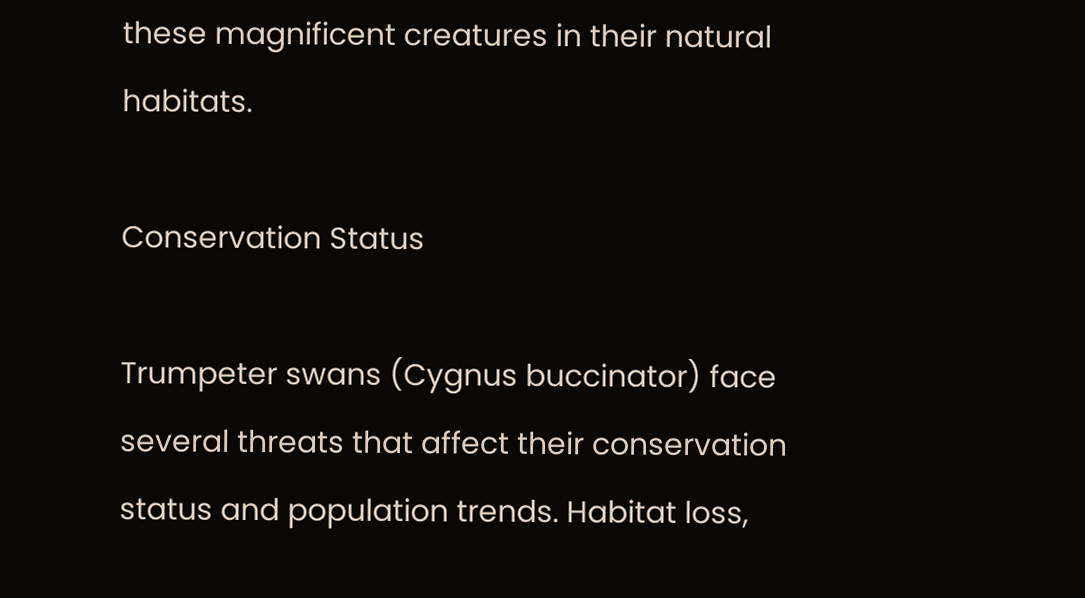these magnificent creatures in their natural habitats.

Conservation Status

Trumpeter swans (Cygnus buccinator) face several threats that affect their conservation status and population trends. Habitat loss,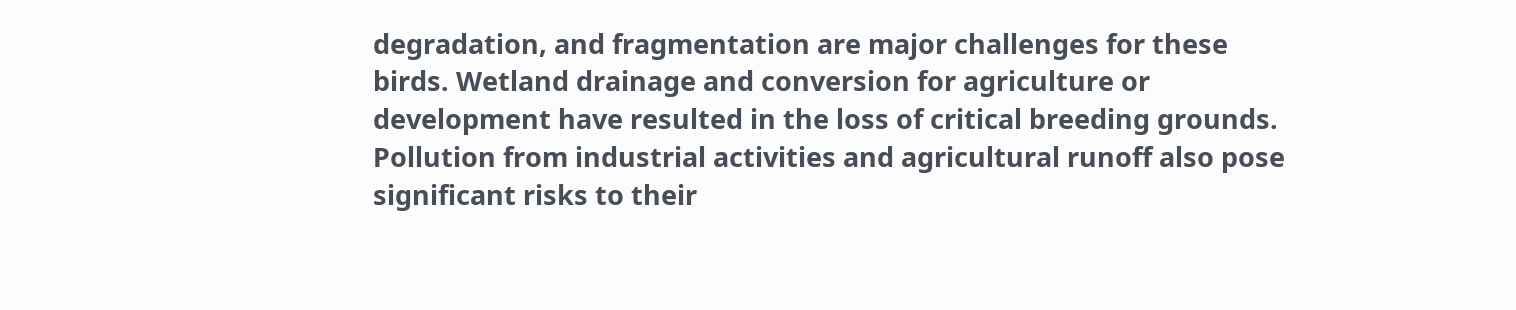degradation, and fragmentation are major challenges for these birds. Wetland drainage and conversion for agriculture or development have resulted in the loss of critical breeding grounds. Pollution from industrial activities and agricultural runoff also pose significant risks to their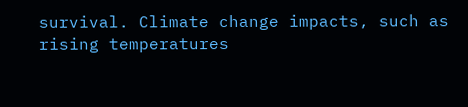survival. Climate change impacts, such as rising temperatures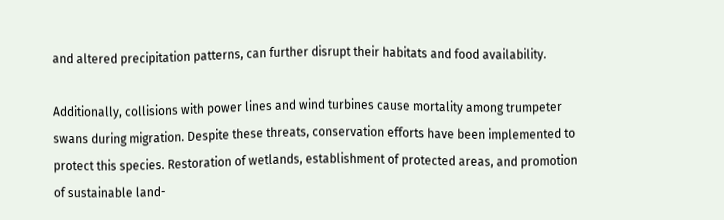and altered precipitation patterns, can further disrupt their habitats and food availability.

Additionally, collisions with power lines and wind turbines cause mortality among trumpeter swans during migration. Despite these threats, conservation efforts have been implemented to protect this species. Restoration of wetlands, establishment of protected areas, and promotion of sustainable land-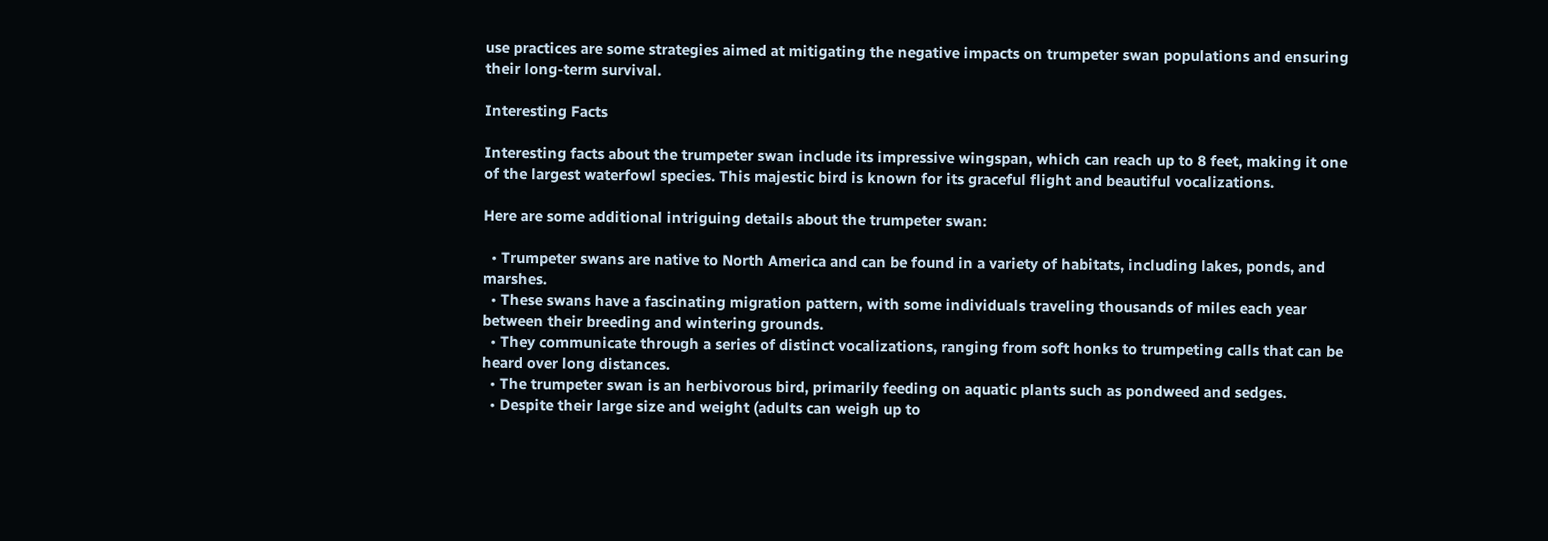use practices are some strategies aimed at mitigating the negative impacts on trumpeter swan populations and ensuring their long-term survival.

Interesting Facts

Interesting facts about the trumpeter swan include its impressive wingspan, which can reach up to 8 feet, making it one of the largest waterfowl species. This majestic bird is known for its graceful flight and beautiful vocalizations.

Here are some additional intriguing details about the trumpeter swan:

  • Trumpeter swans are native to North America and can be found in a variety of habitats, including lakes, ponds, and marshes.
  • These swans have a fascinating migration pattern, with some individuals traveling thousands of miles each year between their breeding and wintering grounds.
  • They communicate through a series of distinct vocalizations, ranging from soft honks to trumpeting calls that can be heard over long distances.
  • The trumpeter swan is an herbivorous bird, primarily feeding on aquatic plants such as pondweed and sedges.
  • Despite their large size and weight (adults can weigh up to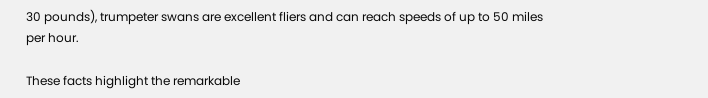30 pounds), trumpeter swans are excellent fliers and can reach speeds of up to 50 miles per hour.

These facts highlight the remarkable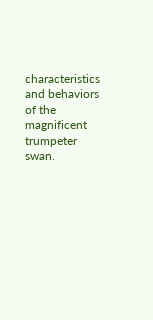characteristics and behaviors of the magnificent trumpeter swan.